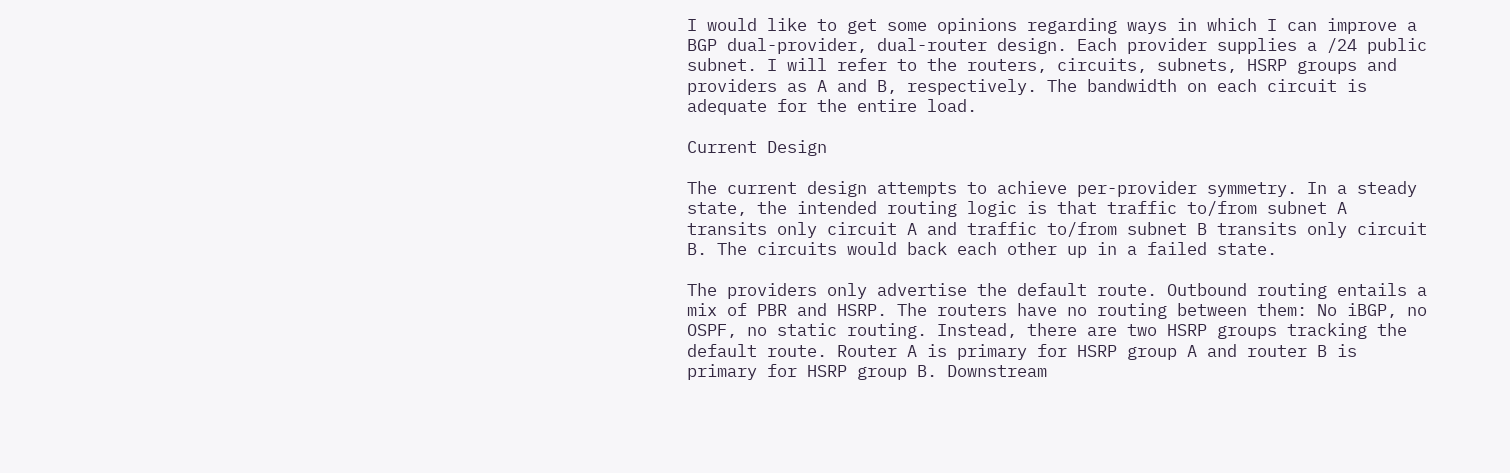I would like to get some opinions regarding ways in which I can improve a BGP dual-provider, dual-router design. Each provider supplies a /24 public subnet. I will refer to the routers, circuits, subnets, HSRP groups and providers as A and B, respectively. The bandwidth on each circuit is adequate for the entire load.

Current Design

The current design attempts to achieve per-provider symmetry. In a steady state, the intended routing logic is that traffic to/from subnet A transits only circuit A and traffic to/from subnet B transits only circuit B. The circuits would back each other up in a failed state.

The providers only advertise the default route. Outbound routing entails a mix of PBR and HSRP. The routers have no routing between them: No iBGP, no OSPF, no static routing. Instead, there are two HSRP groups tracking the default route. Router A is primary for HSRP group A and router B is primary for HSRP group B. Downstream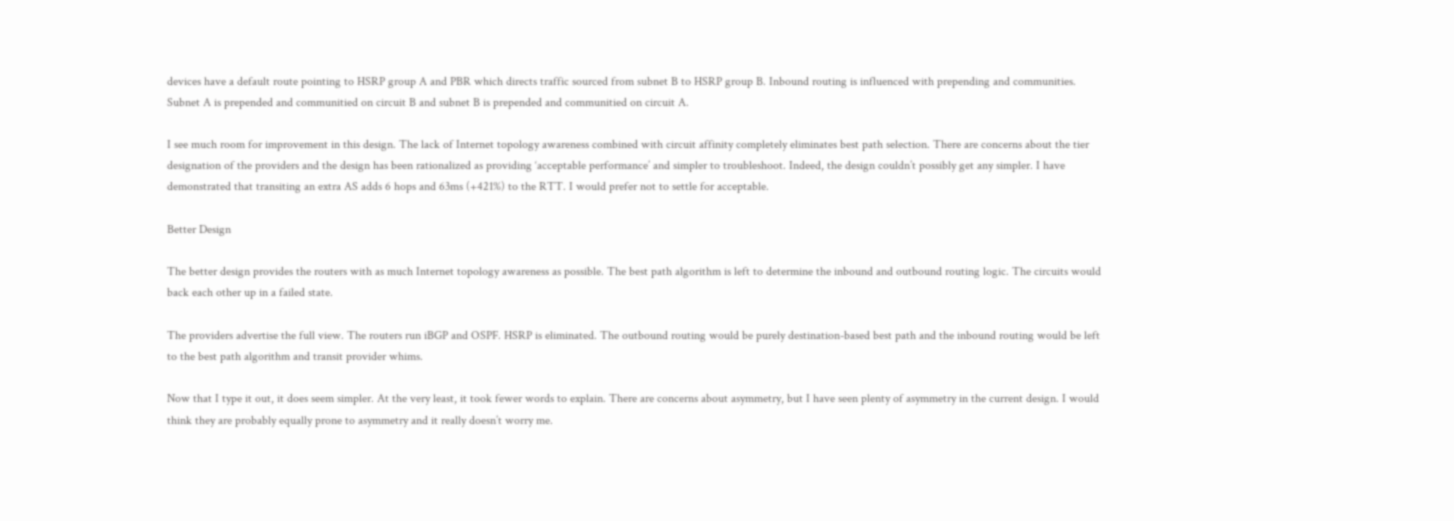devices have a default route pointing to HSRP group A and PBR which directs traffic sourced from subnet B to HSRP group B. Inbound routing is influenced with prepending and communities. Subnet A is prepended and communitied on circuit B and subnet B is prepended and communitied on circuit A.

I see much room for improvement in this design. The lack of Internet topology awareness combined with circuit affinity completely eliminates best path selection. There are concerns about the tier designation of the providers and the design has been rationalized as providing ‘acceptable performance’ and simpler to troubleshoot. Indeed, the design couldn’t possibly get any simpler. I have demonstrated that transiting an extra AS adds 6 hops and 63ms (+421%) to the RTT. I would prefer not to settle for acceptable.

Better Design

The better design provides the routers with as much Internet topology awareness as possible. The best path algorithm is left to determine the inbound and outbound routing logic. The circuits would back each other up in a failed state.

The providers advertise the full view. The routers run iBGP and OSPF. HSRP is eliminated. The outbound routing would be purely destination-based best path and the inbound routing would be left to the best path algorithm and transit provider whims.

Now that I type it out, it does seem simpler. At the very least, it took fewer words to explain. There are concerns about asymmetry, but I have seen plenty of asymmetry in the current design. I would think they are probably equally prone to asymmetry and it really doesn’t worry me.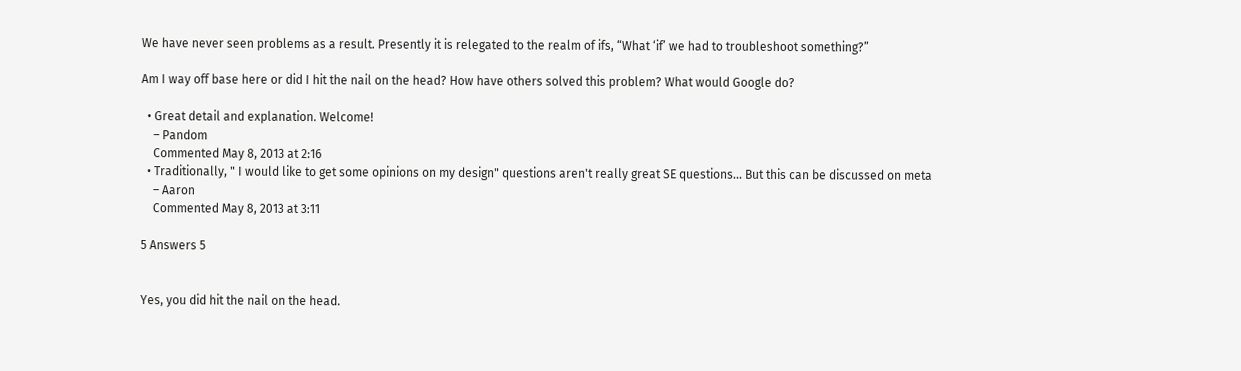We have never seen problems as a result. Presently it is relegated to the realm of ifs, “What ‘if’ we had to troubleshoot something?”

Am I way off base here or did I hit the nail on the head? How have others solved this problem? What would Google do?

  • Great detail and explanation. Welcome!
    – Pandom
    Commented May 8, 2013 at 2:16
  • Traditionally, " I would like to get some opinions on my design" questions aren't really great SE questions... But this can be discussed on meta
    – Aaron
    Commented May 8, 2013 at 3:11

5 Answers 5


Yes, you did hit the nail on the head.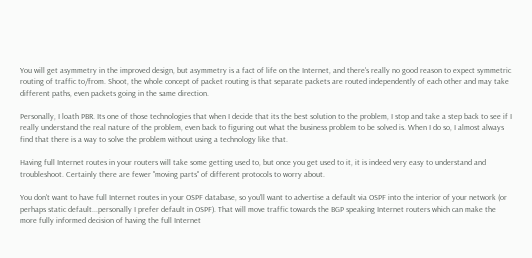You will get asymmetry in the improved design, but asymmetry is a fact of life on the Internet, and there's really no good reason to expect symmetric routing of traffic to/from. Shoot, the whole concept of packet routing is that separate packets are routed independently of each other and may take different paths, even packets going in the same direction.

Personally, I loath PBR. Its one of those technologies that when I decide that its the best solution to the problem, I stop and take a step back to see if I really understand the real nature of the problem, even back to figuring out what the business problem to be solved is. When I do so, I almost always find that there is a way to solve the problem without using a technology like that.

Having full Internet routes in your routers will take some getting used to, but once you get used to it, it is indeed very easy to understand and troubleshoot. Certainly there are fewer "moving parts" of different protocols to worry about.

You don't want to have full Internet routes in your OSPF database, so you'll want to advertise a default via OSPF into the interior of your network (or perhaps static default...personally I prefer default in OSPF). That will move traffic towards the BGP speaking Internet routers which can make the more fully informed decision of having the full Internet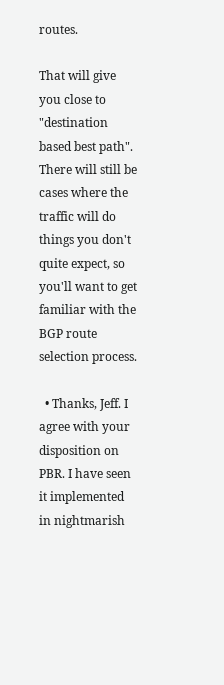routes.

That will give you close to "destination based best path". There will still be cases where the traffic will do things you don't quite expect, so you'll want to get familiar with the BGP route selection process.

  • Thanks, Jeff. I agree with your disposition on PBR. I have seen it implemented in nightmarish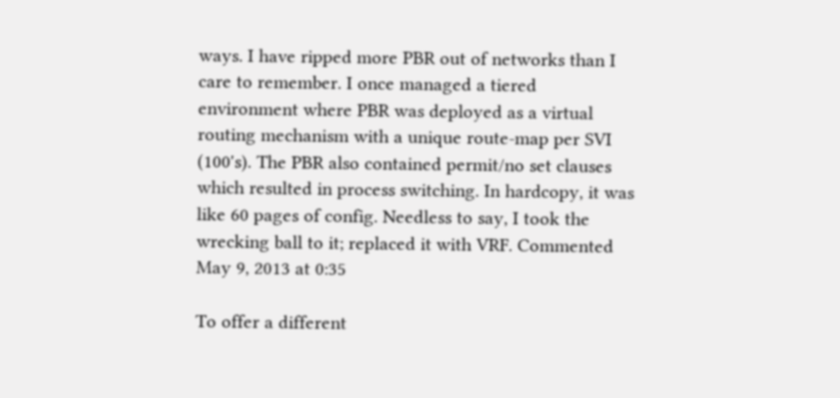ways. I have ripped more PBR out of networks than I care to remember. I once managed a tiered environment where PBR was deployed as a virtual routing mechanism with a unique route-map per SVI (100's). The PBR also contained permit/no set clauses which resulted in process switching. In hardcopy, it was like 60 pages of config. Needless to say, I took the wrecking ball to it; replaced it with VRF. Commented May 9, 2013 at 0:35

To offer a different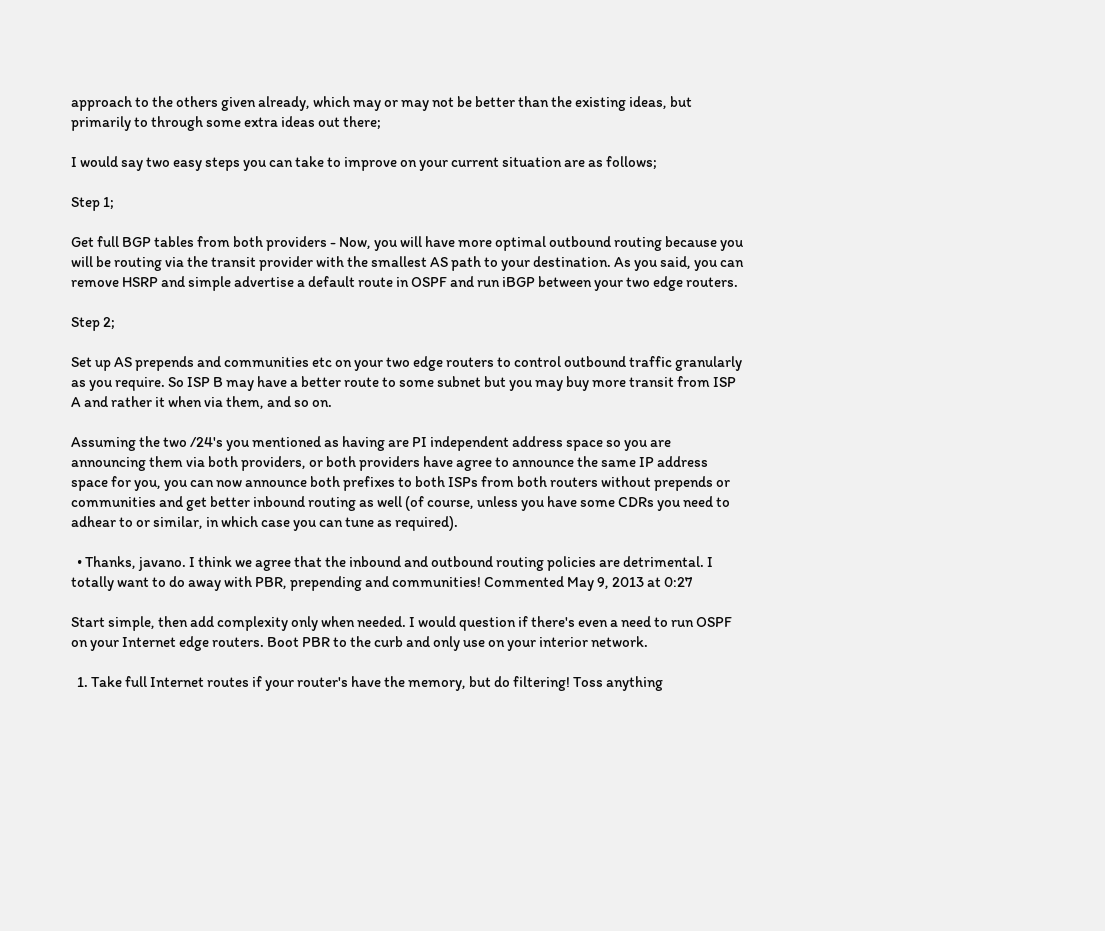approach to the others given already, which may or may not be better than the existing ideas, but primarily to through some extra ideas out there;

I would say two easy steps you can take to improve on your current situation are as follows;

Step 1;

Get full BGP tables from both providers - Now, you will have more optimal outbound routing because you will be routing via the transit provider with the smallest AS path to your destination. As you said, you can remove HSRP and simple advertise a default route in OSPF and run iBGP between your two edge routers.

Step 2;

Set up AS prepends and communities etc on your two edge routers to control outbound traffic granularly as you require. So ISP B may have a better route to some subnet but you may buy more transit from ISP A and rather it when via them, and so on.

Assuming the two /24's you mentioned as having are PI independent address space so you are announcing them via both providers, or both providers have agree to announce the same IP address space for you, you can now announce both prefixes to both ISPs from both routers without prepends or communities and get better inbound routing as well (of course, unless you have some CDRs you need to adhear to or similar, in which case you can tune as required).

  • Thanks, javano. I think we agree that the inbound and outbound routing policies are detrimental. I totally want to do away with PBR, prepending and communities! Commented May 9, 2013 at 0:27

Start simple, then add complexity only when needed. I would question if there's even a need to run OSPF on your Internet edge routers. Boot PBR to the curb and only use on your interior network.

  1. Take full Internet routes if your router's have the memory, but do filtering! Toss anything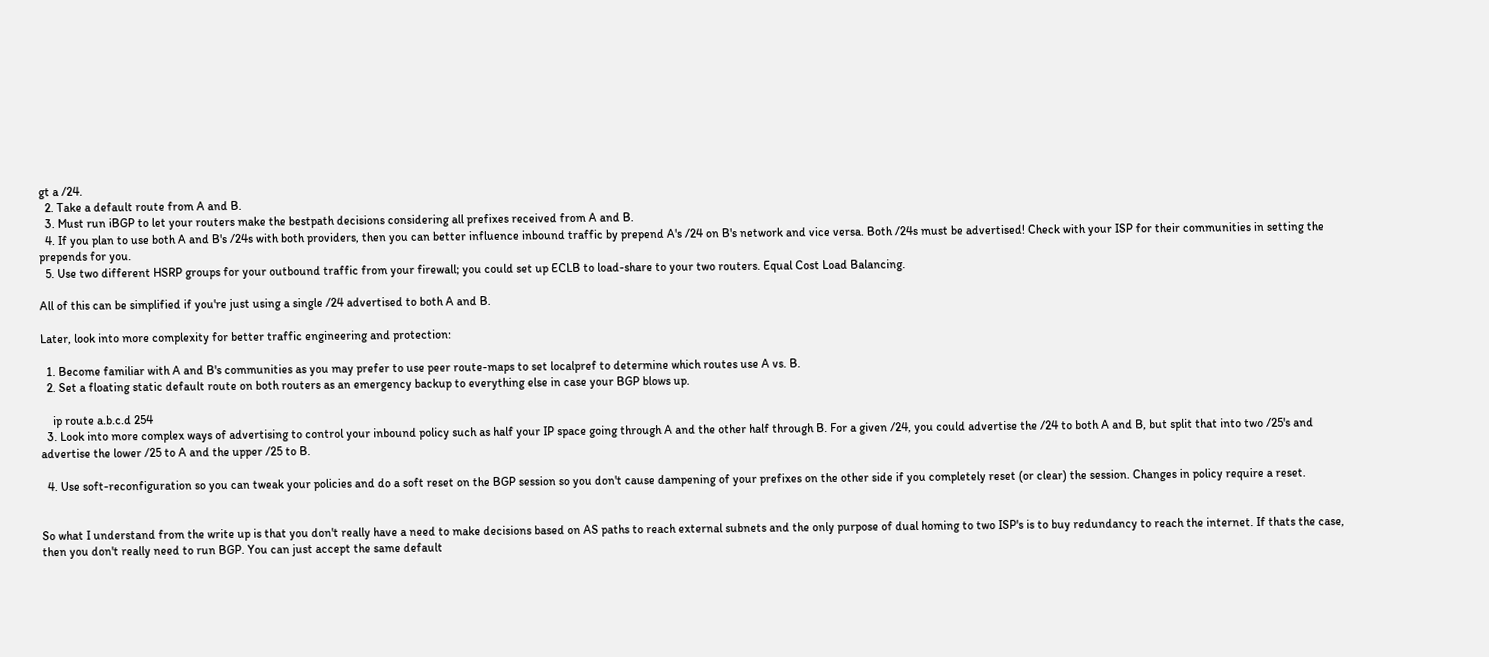gt a /24.
  2. Take a default route from A and B.
  3. Must run iBGP to let your routers make the bestpath decisions considering all prefixes received from A and B.
  4. If you plan to use both A and B's /24s with both providers, then you can better influence inbound traffic by prepend A's /24 on B's network and vice versa. Both /24s must be advertised! Check with your ISP for their communities in setting the prepends for you.
  5. Use two different HSRP groups for your outbound traffic from your firewall; you could set up ECLB to load-share to your two routers. Equal Cost Load Balancing.

All of this can be simplified if you're just using a single /24 advertised to both A and B.

Later, look into more complexity for better traffic engineering and protection:

  1. Become familiar with A and B's communities as you may prefer to use peer route-maps to set localpref to determine which routes use A vs. B.
  2. Set a floating static default route on both routers as an emergency backup to everything else in case your BGP blows up.

    ip route a.b.c.d 254
  3. Look into more complex ways of advertising to control your inbound policy such as half your IP space going through A and the other half through B. For a given /24, you could advertise the /24 to both A and B, but split that into two /25's and advertise the lower /25 to A and the upper /25 to B.

  4. Use soft-reconfiguration so you can tweak your policies and do a soft reset on the BGP session so you don't cause dampening of your prefixes on the other side if you completely reset (or clear) the session. Changes in policy require a reset.


So what I understand from the write up is that you don't really have a need to make decisions based on AS paths to reach external subnets and the only purpose of dual homing to two ISP's is to buy redundancy to reach the internet. If thats the case, then you don't really need to run BGP. You can just accept the same default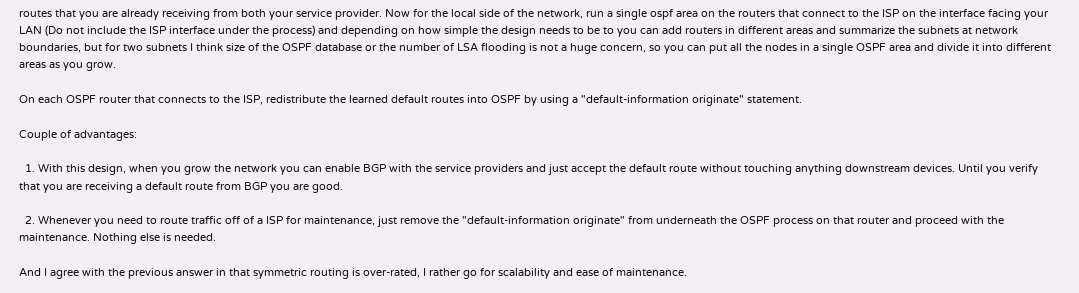routes that you are already receiving from both your service provider. Now for the local side of the network, run a single ospf area on the routers that connect to the ISP on the interface facing your LAN (Do not include the ISP interface under the process) and depending on how simple the design needs to be to you can add routers in different areas and summarize the subnets at network boundaries, but for two subnets I think size of the OSPF database or the number of LSA flooding is not a huge concern, so you can put all the nodes in a single OSPF area and divide it into different areas as you grow.

On each OSPF router that connects to the ISP, redistribute the learned default routes into OSPF by using a "default-information originate" statement.

Couple of advantages:

  1. With this design, when you grow the network you can enable BGP with the service providers and just accept the default route without touching anything downstream devices. Until you verify that you are receiving a default route from BGP you are good.

  2. Whenever you need to route traffic off of a ISP for maintenance, just remove the "default-information originate" from underneath the OSPF process on that router and proceed with the maintenance. Nothing else is needed.

And I agree with the previous answer in that symmetric routing is over-rated, I rather go for scalability and ease of maintenance.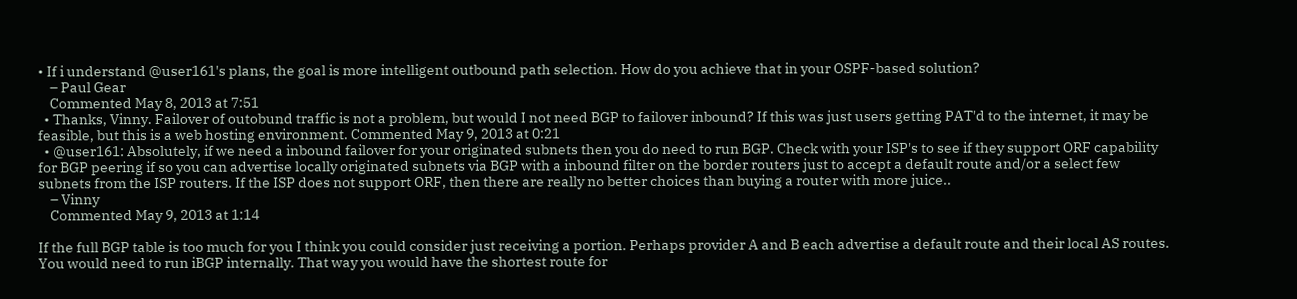• If i understand @user161's plans, the goal is more intelligent outbound path selection. How do you achieve that in your OSPF-based solution?
    – Paul Gear
    Commented May 8, 2013 at 7:51
  • Thanks, Vinny. Failover of outobund traffic is not a problem, but would I not need BGP to failover inbound? If this was just users getting PAT'd to the internet, it may be feasible, but this is a web hosting environment. Commented May 9, 2013 at 0:21
  • @user161: Absolutely, if we need a inbound failover for your originated subnets then you do need to run BGP. Check with your ISP's to see if they support ORF capability for BGP peering if so you can advertise locally originated subnets via BGP with a inbound filter on the border routers just to accept a default route and/or a select few subnets from the ISP routers. If the ISP does not support ORF, then there are really no better choices than buying a router with more juice..
    – Vinny
    Commented May 9, 2013 at 1:14

If the full BGP table is too much for you I think you could consider just receiving a portion. Perhaps provider A and B each advertise a default route and their local AS routes. You would need to run iBGP internally. That way you would have the shortest route for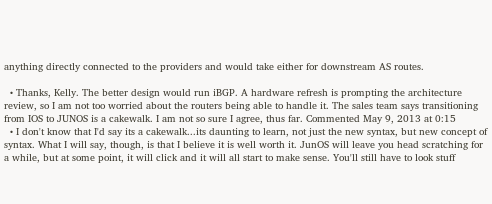anything directly connected to the providers and would take either for downstream AS routes.

  • Thanks, Kelly. The better design would run iBGP. A hardware refresh is prompting the architecture review, so I am not too worried about the routers being able to handle it. The sales team says transitioning from IOS to JUNOS is a cakewalk. I am not so sure I agree, thus far. Commented May 9, 2013 at 0:15
  • I don't know that I'd say its a cakewalk...its daunting to learn, not just the new syntax, but new concept of syntax. What I will say, though, is that I believe it is well worth it. JunOS will leave you head scratching for a while, but at some point, it will click and it will all start to make sense. You'll still have to look stuff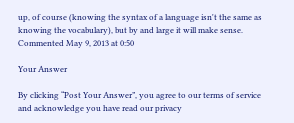up, of course (knowing the syntax of a language isn't the same as knowing the vocabulary), but by and large it will make sense. Commented May 9, 2013 at 0:50

Your Answer

By clicking “Post Your Answer”, you agree to our terms of service and acknowledge you have read our privacy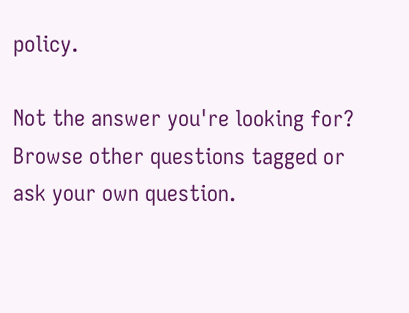policy.

Not the answer you're looking for? Browse other questions tagged or ask your own question.